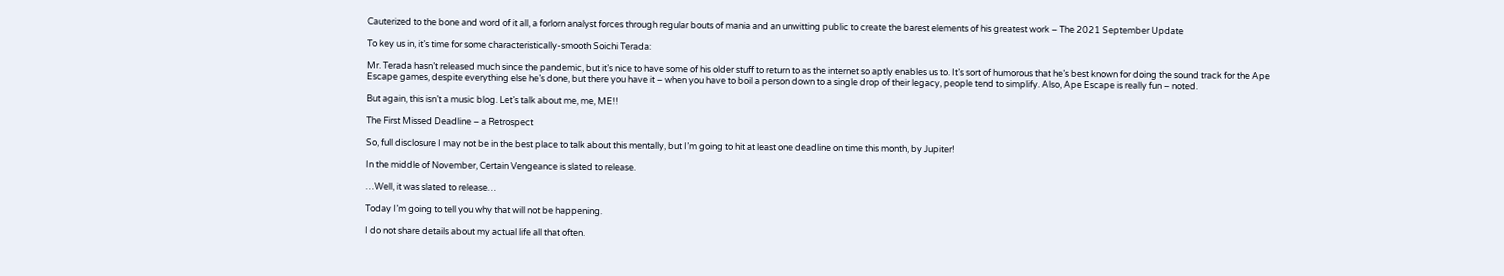Cauterized to the bone and word of it all, a forlorn analyst forces through regular bouts of mania and an unwitting public to create the barest elements of his greatest work – The 2021 September Update

To key us in, it’s time for some characteristically-smooth Soichi Terada:

Mr. Terada hasn’t released much since the pandemic, but it’s nice to have some of his older stuff to return to as the internet so aptly enables us to. It’s sort of humorous that he’s best known for doing the sound track for the Ape Escape games, despite everything else he’s done, but there you have it – when you have to boil a person down to a single drop of their legacy, people tend to simplify. Also, Ape Escape is really fun – noted.

But again, this isn’t a music blog. Let’s talk about me, me, ME!!

The First Missed Deadline – a Retrospect

So, full disclosure I may not be in the best place to talk about this mentally, but I’m going to hit at least one deadline on time this month, by Jupiter!

In the middle of November, Certain Vengeance is slated to release.

…Well, it was slated to release…

Today I’m going to tell you why that will not be happening.

I do not share details about my actual life all that often.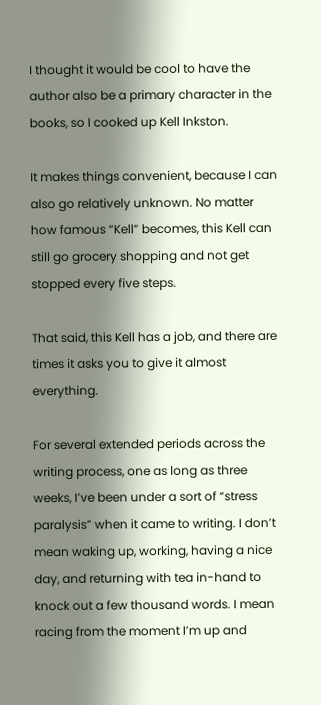I thought it would be cool to have the author also be a primary character in the books, so I cooked up Kell Inkston.

It makes things convenient, because I can also go relatively unknown. No matter how famous “Kell” becomes, this Kell can still go grocery shopping and not get stopped every five steps.

That said, this Kell has a job, and there are times it asks you to give it almost everything.

For several extended periods across the writing process, one as long as three weeks, I’ve been under a sort of “stress paralysis” when it came to writing. I don’t mean waking up, working, having a nice day, and returning with tea in-hand to knock out a few thousand words. I mean racing from the moment I’m up and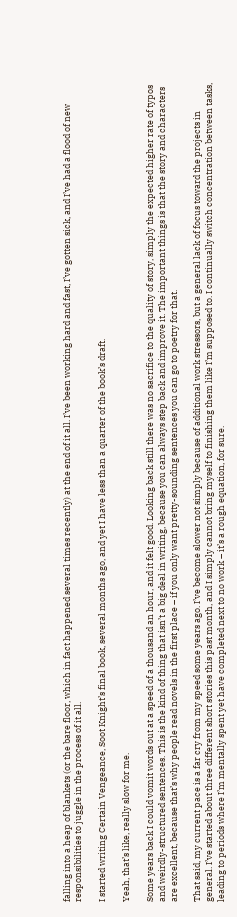falling into a heap of blankets (or the bare floor, which in fact happened several times recently) at the end of it all. I’ve been working hard and fast, I’ve gotten sick, and I’ve had a flood of new responsibilities to juggle in the process of it all.

I started writing Certain Vengeance, Soot Knight’s final book, several months ago, and yet I have less than a quarter of the book’s draft.

Yeah, that’s like, really slow for me.

Some years back I could vomit words out at a speed of a thousand an hour, and it felt good. Looking back still there was no sacrifice to the quality of story, simply the expected higher rate of typos and weirdly-structured sentences. This is the kind of thing that isn’t a big deal in writing, because you can always step back and improve it. The important things is that the story and characters are excellent, because that’s why people read novels in the first place – if you only want pretty-sounding sentences you can go to poetry for that.

That said, my current pace is a far cry from my speed some years ago. I’ve become slower not simply because of additional work stressors, but a general lack of focus toward the projects in general. I’ve started about three different short stories this past month, and I simply cannot bring myself to finishing them like I’m supposed to. I continually switch concentration between tasks, leading to periods where I’m mentally spent yet have completed next to no work – it’s a rough equation, for sure.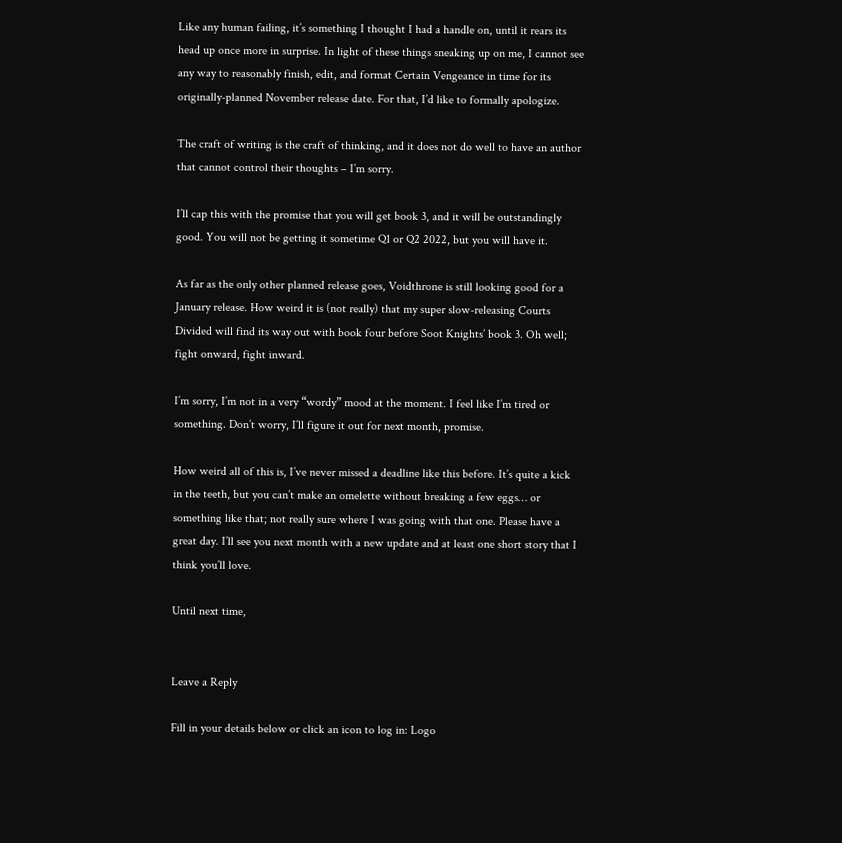Like any human failing, it’s something I thought I had a handle on, until it rears its head up once more in surprise. In light of these things sneaking up on me, I cannot see any way to reasonably finish, edit, and format Certain Vengeance in time for its originally-planned November release date. For that, I’d like to formally apologize.

The craft of writing is the craft of thinking, and it does not do well to have an author that cannot control their thoughts – I’m sorry.

I’ll cap this with the promise that you will get book 3, and it will be outstandingly good. You will not be getting it sometime Q1 or Q2 2022, but you will have it.

As far as the only other planned release goes, Voidthrone is still looking good for a January release. How weird it is (not really) that my super slow-releasing Courts Divided will find its way out with book four before Soot Knights’ book 3. Oh well; fight onward, fight inward.

I’m sorry, I’m not in a very “wordy” mood at the moment. I feel like I’m tired or something. Don’t worry, I’ll figure it out for next month, promise.

How weird all of this is, I’ve never missed a deadline like this before. It’s quite a kick in the teeth, but you can’t make an omelette without breaking a few eggs… or something like that; not really sure where I was going with that one. Please have a great day. I’ll see you next month with a new update and at least one short story that I think you’ll love.

Until next time,


Leave a Reply

Fill in your details below or click an icon to log in: Logo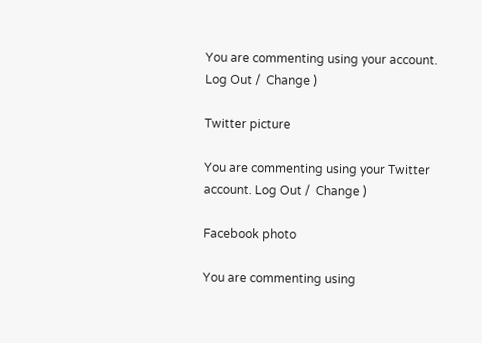You are commenting using your account. Log Out /  Change )

Twitter picture

You are commenting using your Twitter account. Log Out /  Change )

Facebook photo

You are commenting using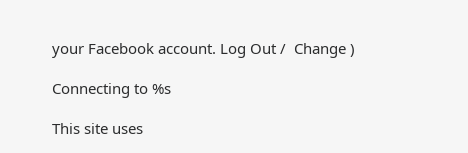your Facebook account. Log Out /  Change )

Connecting to %s

This site uses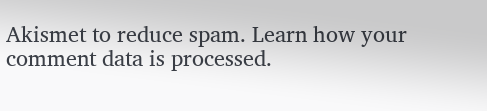Akismet to reduce spam. Learn how your comment data is processed.